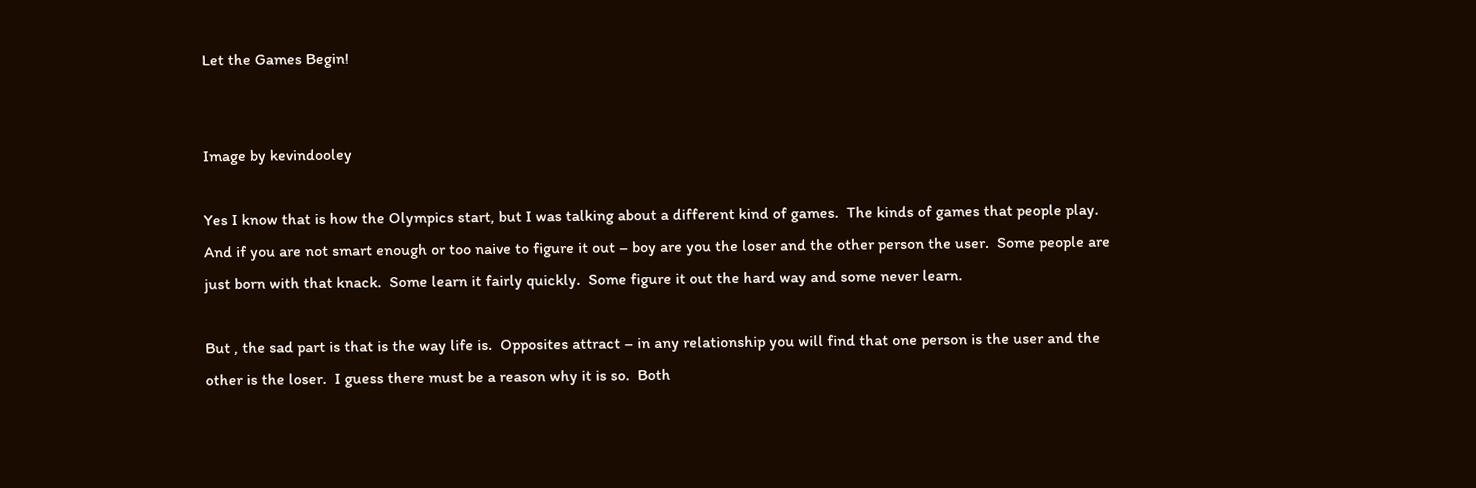Let the Games Begin!


Image by kevindooley

Yes I know that is how the Olympics start, but I was talking about a different kind of games.  The kinds of games that people play.  And if you are not smart enough or too naive to figure it out – boy are you the loser and the other person the user.  Some people are just born with that knack.  Some learn it fairly quickly.  Some figure it out the hard way and some never learn.

But , the sad part is that is the way life is.  Opposites attract – in any relationship you will find that one person is the user and the other is the loser.  I guess there must be a reason why it is so.  Both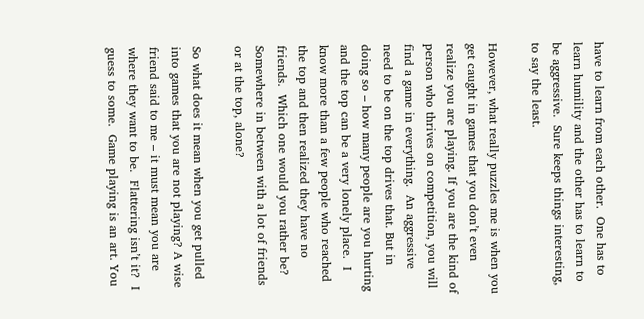have to learn from each other.  One has to learn humility and the other has to learn to be aggressive.  Sure keeps things interesting, to say the least.

However, what really puzzles me is when you get caught in games that you don’t even realize you are playing. If you are the kind of person who thrives on competition, you will find a game in everything.  An aggressive need to be on the top drives that. But in doing so – how many people are you hurting and the top can be a very lonely place.  I know more than a few people who reached the top and then realized they have no friends.  Which one would you rather be? Somewhere in between with a lot of friends or at the top, alone?

So what does it mean when you get pulled into games that you are not playing? A wise friend said to me – it must mean you are where they want to be.  Flattering isn’t it?  I guess to some.  Game playing is an art. You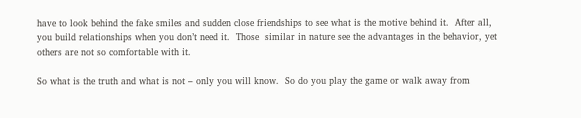have to look behind the fake smiles and sudden close friendships to see what is the motive behind it.  After all, you build relationships when you don’t need it.  Those  similar in nature see the advantages in the behavior, yet others are not so comfortable with it.

So what is the truth and what is not – only you will know.  So do you play the game or walk away from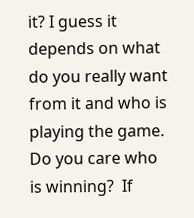it? I guess it depends on what do you really want from it and who is playing the game.  Do you care who is winning?  If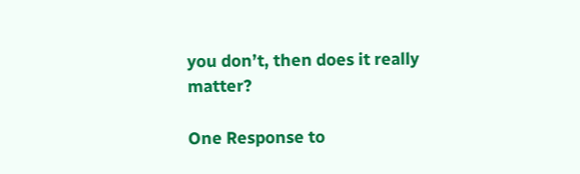you don’t, then does it really matter?

One Response to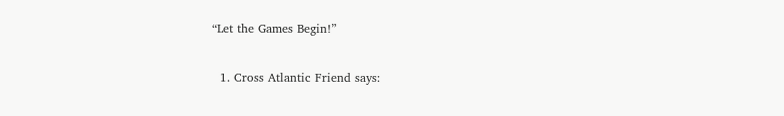“Let the Games Begin!”

  1. Cross Atlantic Friend says: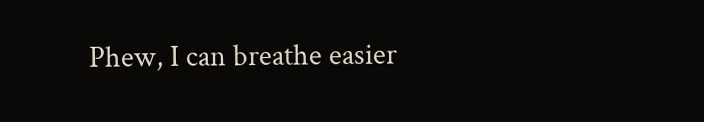Phew, I can breathe easier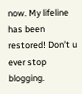now. My lifeline has been restored! Don’t u ever stop blogging.